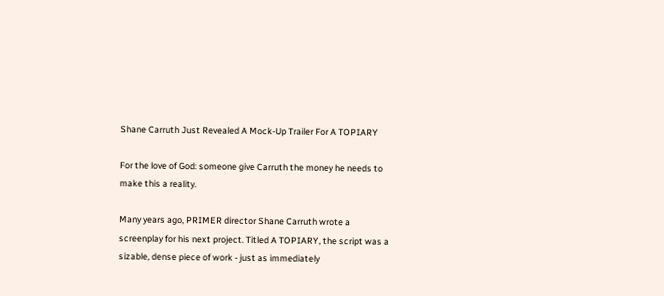Shane Carruth Just Revealed A Mock-Up Trailer For A TOPIARY

For the love of God: someone give Carruth the money he needs to make this a reality.

Many years ago, PRIMER director Shane Carruth wrote a screenplay for his next project. Titled A TOPIARY, the script was a sizable, dense piece of work - just as immediately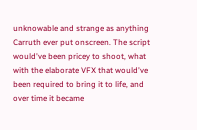unknowable and strange as anything Carruth ever put onscreen. The script would've been pricey to shoot, what with the elaborate VFX that would've been required to bring it to life, and over time it became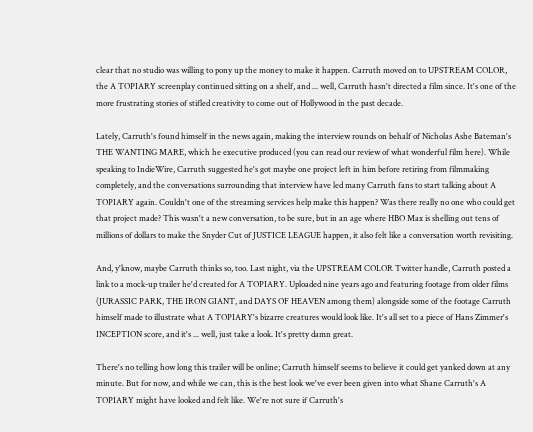clear that no studio was willing to pony up the money to make it happen. Carruth moved on to UPSTREAM COLOR, the A TOPIARY screenplay continued sitting on a shelf, and ... well, Carruth hasn't directed a film since. It's one of the more frustrating stories of stifled creativity to come out of Hollywood in the past decade.

Lately, Carruth's found himself in the news again, making the interview rounds on behalf of Nicholas Ashe Bateman's THE WANTING MARE, which he executive produced (you can read our review of what wonderful film here). While speaking to IndieWire, Carruth suggested he's got maybe one project left in him before retiring from filmmaking completely, and the conversations surrounding that interview have led many Carruth fans to start talking about A TOPIARY again. Couldn't one of the streaming services help make this happen? Was there really no one who could get that project made? This wasn't a new conversation, to be sure, but in an age where HBO Max is shelling out tens of millions of dollars to make the Snyder Cut of JUSTICE LEAGUE happen, it also felt like a conversation worth revisiting.

And, y'know, maybe Carruth thinks so, too. Last night, via the UPSTREAM COLOR Twitter handle, Carruth posted a link to a mock-up trailer he'd created for A TOPIARY. Uploaded nine years ago and featuring footage from older films (JURASSIC PARK, THE IRON GIANT, and DAYS OF HEAVEN among them) alongside some of the footage Carruth himself made to illustrate what A TOPIARY's bizarre creatures would look like. It's all set to a piece of Hans Zimmer's INCEPTION score, and it's ... well, just take a look. It's pretty damn great.

There's no telling how long this trailer will be online; Carruth himself seems to believe it could get yanked down at any minute. But for now, and while we can, this is the best look we've ever been given into what Shane Carruth's A TOPIARY might have looked and felt like. We're not sure if Carruth's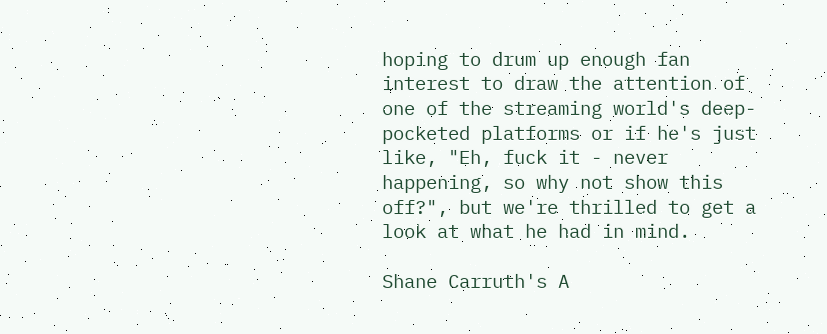hoping to drum up enough fan interest to draw the attention of one of the streaming world's deep-pocketed platforms or if he's just like, "Eh, fuck it - never happening, so why not show this off?", but we're thrilled to get a look at what he had in mind.

Shane Carruth's A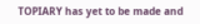TOPIARY has yet to be made and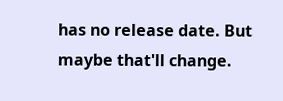has no release date. But maybe that'll change.